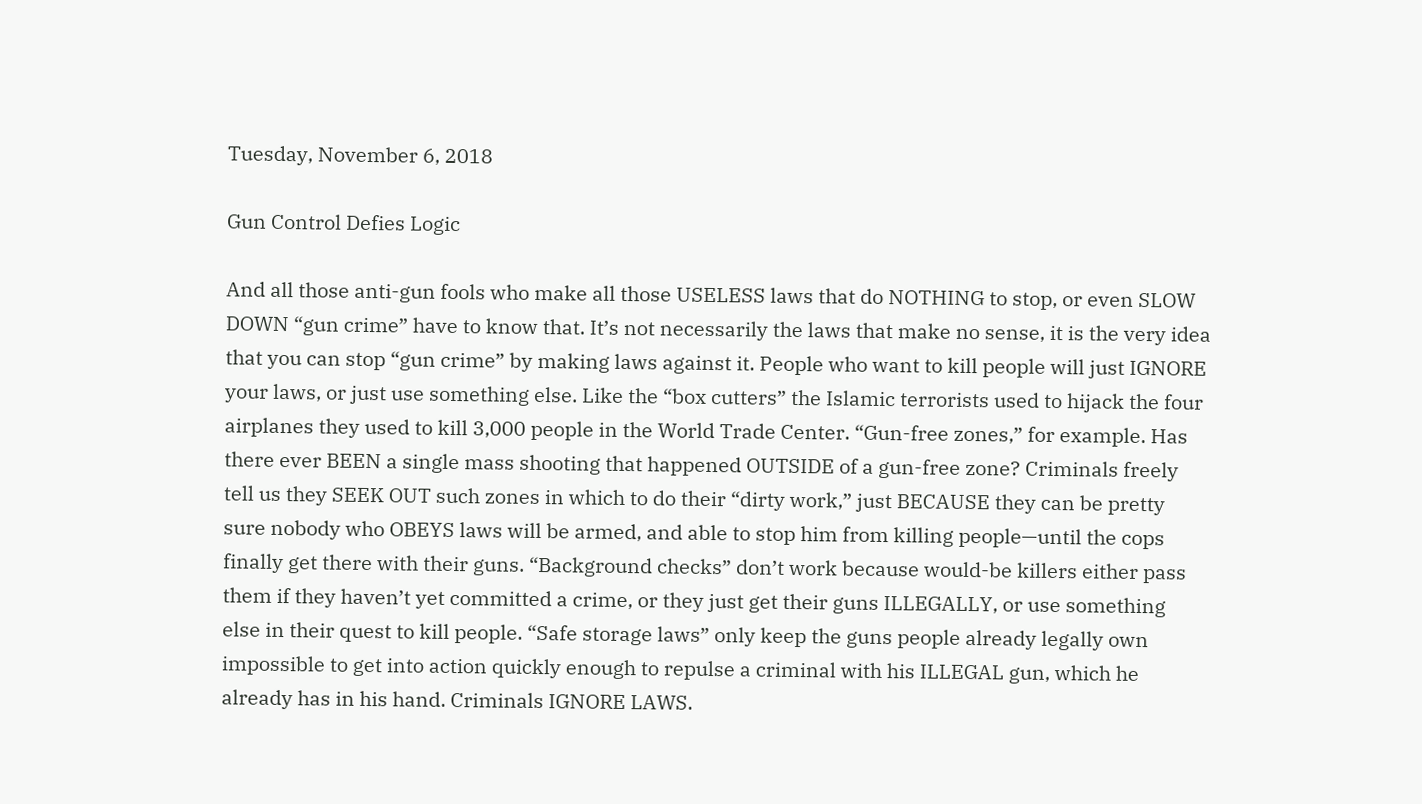Tuesday, November 6, 2018

Gun Control Defies Logic

And all those anti-gun fools who make all those USELESS laws that do NOTHING to stop, or even SLOW DOWN “gun crime” have to know that. It’s not necessarily the laws that make no sense, it is the very idea that you can stop “gun crime” by making laws against it. People who want to kill people will just IGNORE your laws, or just use something else. Like the “box cutters” the Islamic terrorists used to hijack the four airplanes they used to kill 3,000 people in the World Trade Center. “Gun-free zones,” for example. Has there ever BEEN a single mass shooting that happened OUTSIDE of a gun-free zone? Criminals freely tell us they SEEK OUT such zones in which to do their “dirty work,” just BECAUSE they can be pretty sure nobody who OBEYS laws will be armed, and able to stop him from killing people—until the cops finally get there with their guns. “Background checks” don’t work because would-be killers either pass them if they haven’t yet committed a crime, or they just get their guns ILLEGALLY, or use something else in their quest to kill people. “Safe storage laws” only keep the guns people already legally own impossible to get into action quickly enough to repulse a criminal with his ILLEGAL gun, which he already has in his hand. Criminals IGNORE LAWS.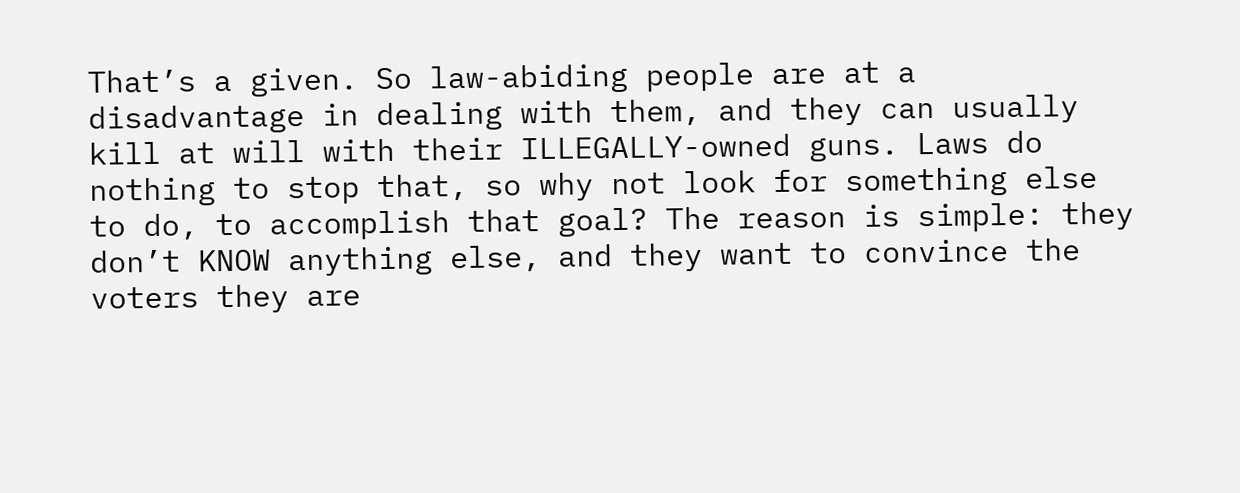That’s a given. So law-abiding people are at a disadvantage in dealing with them, and they can usually kill at will with their ILLEGALLY-owned guns. Laws do nothing to stop that, so why not look for something else to do, to accomplish that goal? The reason is simple: they don’t KNOW anything else, and they want to convince the voters they are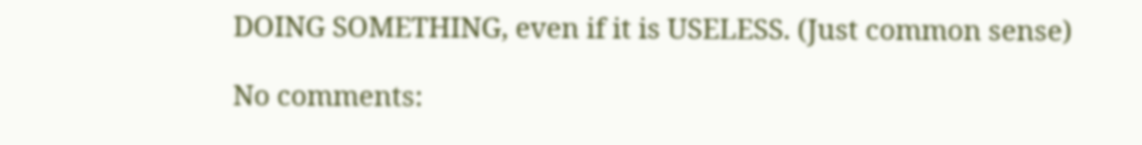DOING SOMETHING, even if it is USELESS. (Just common sense)

No comments: